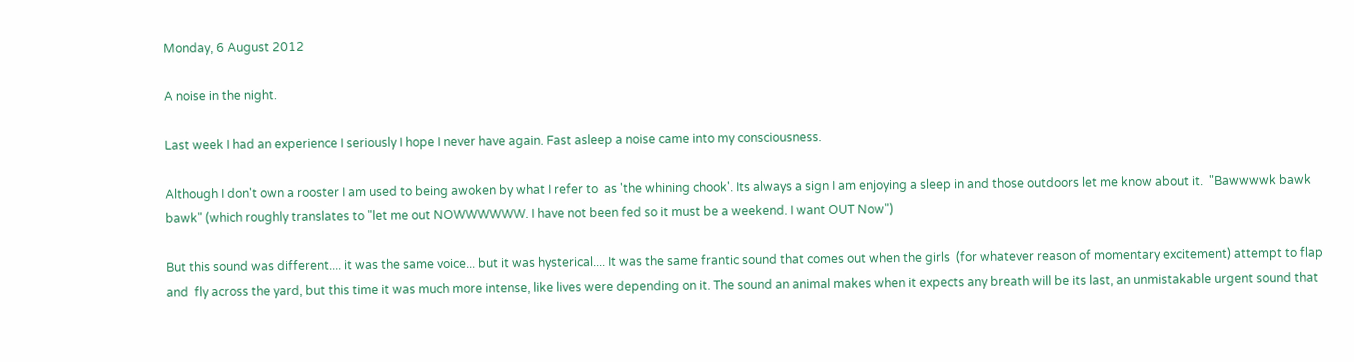Monday, 6 August 2012

A noise in the night.

Last week I had an experience I seriously I hope I never have again. Fast asleep a noise came into my consciousness.

Although I don't own a rooster I am used to being awoken by what I refer to  as 'the whining chook'. Its always a sign I am enjoying a sleep in and those outdoors let me know about it.  "Bawwwwk bawk bawk" (which roughly translates to "let me out NOWWWWWW. I have not been fed so it must be a weekend. I want OUT Now")

But this sound was different.... it was the same voice... but it was hysterical.... It was the same frantic sound that comes out when the girls  (for whatever reason of momentary excitement) attempt to flap and  fly across the yard, but this time it was much more intense, like lives were depending on it. The sound an animal makes when it expects any breath will be its last, an unmistakable urgent sound that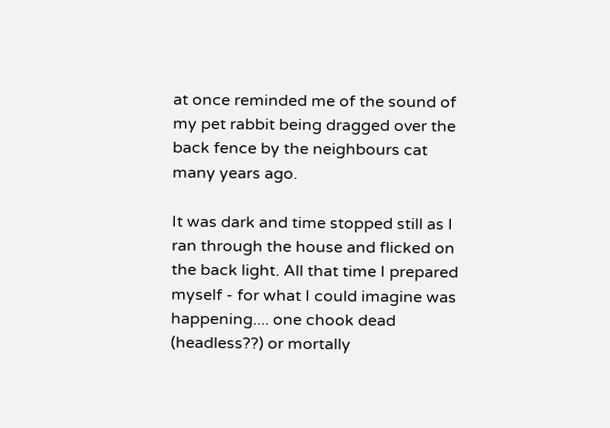at once reminded me of the sound of my pet rabbit being dragged over the back fence by the neighbours cat many years ago.

It was dark and time stopped still as I ran through the house and flicked on the back light. All that time I prepared myself - for what I could imagine was happening.... one chook dead (headless??) or mortally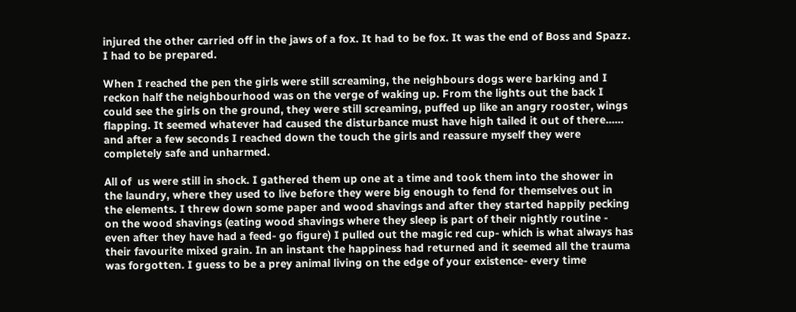injured the other carried off in the jaws of a fox. It had to be fox. It was the end of Boss and Spazz. I had to be prepared.

When I reached the pen the girls were still screaming, the neighbours dogs were barking and I reckon half the neighbourhood was on the verge of waking up. From the lights out the back I could see the girls on the ground, they were still screaming, puffed up like an angry rooster, wings flapping. It seemed whatever had caused the disturbance must have high tailed it out of there...... and after a few seconds I reached down the touch the girls and reassure myself they were completely safe and unharmed.

All of  us were still in shock. I gathered them up one at a time and took them into the shower in the laundry, where they used to live before they were big enough to fend for themselves out in the elements. I threw down some paper and wood shavings and after they started happily pecking on the wood shavings (eating wood shavings where they sleep is part of their nightly routine - even after they have had a feed- go figure) I pulled out the magic red cup- which is what always has their favourite mixed grain. In an instant the happiness had returned and it seemed all the trauma was forgotten. I guess to be a prey animal living on the edge of your existence- every time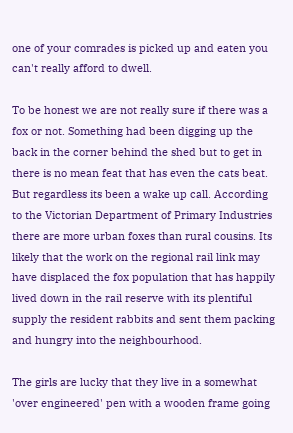one of your comrades is picked up and eaten you can't really afford to dwell.

To be honest we are not really sure if there was a fox or not. Something had been digging up the back in the corner behind the shed but to get in there is no mean feat that has even the cats beat. But regardless its been a wake up call. According to the Victorian Department of Primary Industries there are more urban foxes than rural cousins. Its likely that the work on the regional rail link may have displaced the fox population that has happily lived down in the rail reserve with its plentiful supply the resident rabbits and sent them packing and hungry into the neighbourhood.

The girls are lucky that they live in a somewhat 'over engineered' pen with a wooden frame going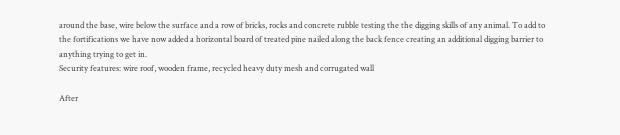around the base, wire below the surface and a row of bricks, rocks and concrete rubble testing the the digging skills of any animal. To add to the fortifications we have now added a horizontal board of treated pine nailed along the back fence creating an additional digging barrier to anything trying to get in.
Security features: wire roof, wooden frame, recycled heavy duty mesh and corrugated wall

After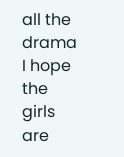all the drama I hope the girls are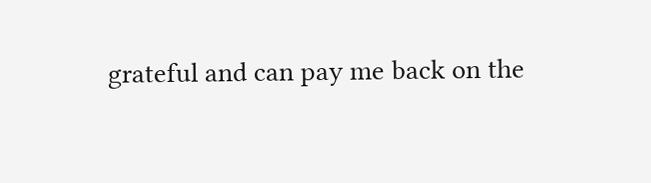grateful and can pay me back on the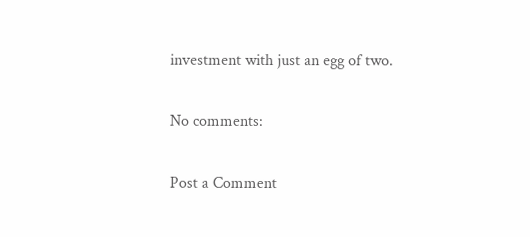investment with just an egg of two.

No comments:

Post a Comment